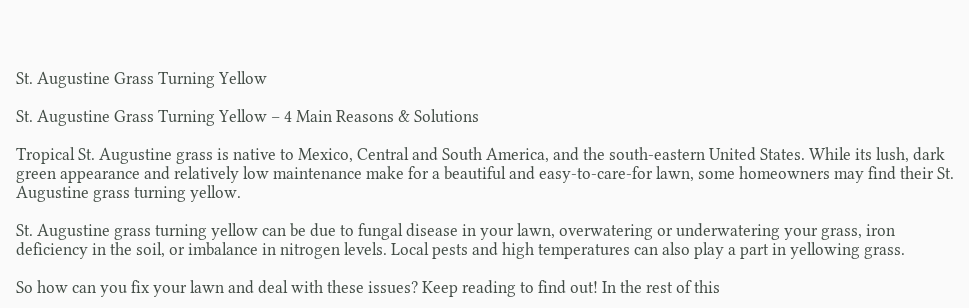St. Augustine Grass Turning Yellow

St. Augustine Grass Turning Yellow – 4 Main Reasons & Solutions

Tropical St. Augustine grass is native to Mexico, Central and South America, and the south-eastern United States. While its lush, dark green appearance and relatively low maintenance make for a beautiful and easy-to-care-for lawn, some homeowners may find their St. Augustine grass turning yellow.

St. Augustine grass turning yellow can be due to fungal disease in your lawn, overwatering or underwatering your grass, iron deficiency in the soil, or imbalance in nitrogen levels. Local pests and high temperatures can also play a part in yellowing grass.

So how can you fix your lawn and deal with these issues? Keep reading to find out! In the rest of this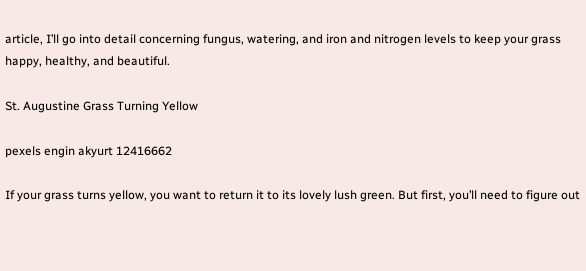article, I’ll go into detail concerning fungus, watering, and iron and nitrogen levels to keep your grass happy, healthy, and beautiful.

St. Augustine Grass Turning Yellow

pexels engin akyurt 12416662

If your grass turns yellow, you want to return it to its lovely lush green. But first, you’ll need to figure out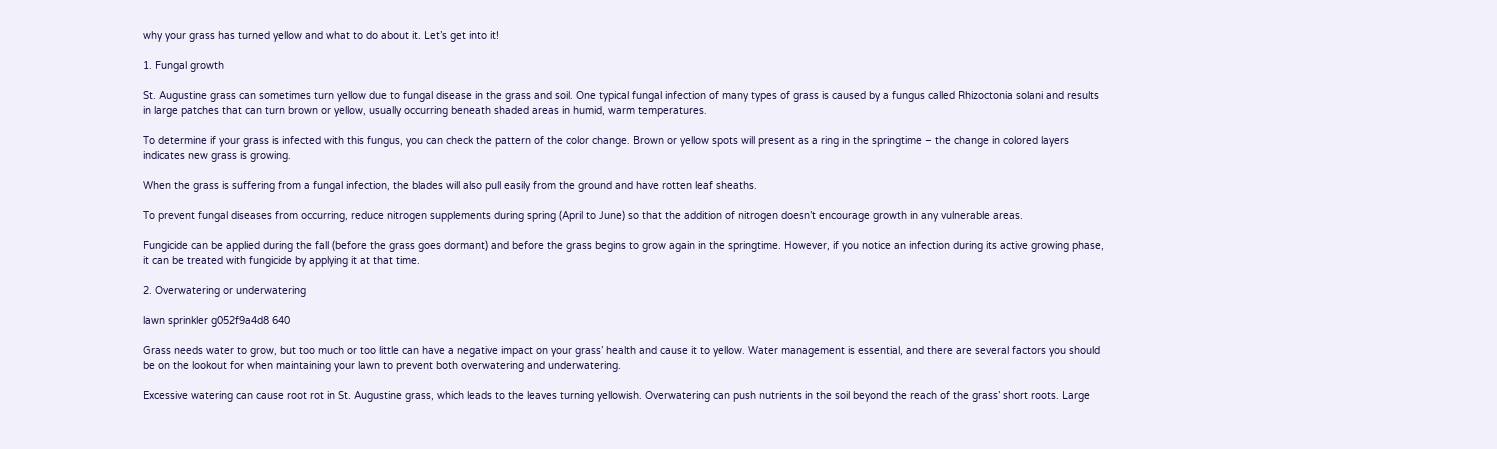why your grass has turned yellow and what to do about it. Let’s get into it!

1. Fungal growth

St. Augustine grass can sometimes turn yellow due to fungal disease in the grass and soil. One typical fungal infection of many types of grass is caused by a fungus called Rhizoctonia solani and results in large patches that can turn brown or yellow, usually occurring beneath shaded areas in humid, warm temperatures.

To determine if your grass is infected with this fungus, you can check the pattern of the color change. Brown or yellow spots will present as a ring in the springtime – the change in colored layers indicates new grass is growing.

When the grass is suffering from a fungal infection, the blades will also pull easily from the ground and have rotten leaf sheaths.

To prevent fungal diseases from occurring, reduce nitrogen supplements during spring (April to June) so that the addition of nitrogen doesn’t encourage growth in any vulnerable areas.

Fungicide can be applied during the fall (before the grass goes dormant) and before the grass begins to grow again in the springtime. However, if you notice an infection during its active growing phase, it can be treated with fungicide by applying it at that time.

2. Overwatering or underwatering

lawn sprinkler g052f9a4d8 640

Grass needs water to grow, but too much or too little can have a negative impact on your grass’ health and cause it to yellow. Water management is essential, and there are several factors you should be on the lookout for when maintaining your lawn to prevent both overwatering and underwatering.

Excessive watering can cause root rot in St. Augustine grass, which leads to the leaves turning yellowish. Overwatering can push nutrients in the soil beyond the reach of the grass’ short roots. Large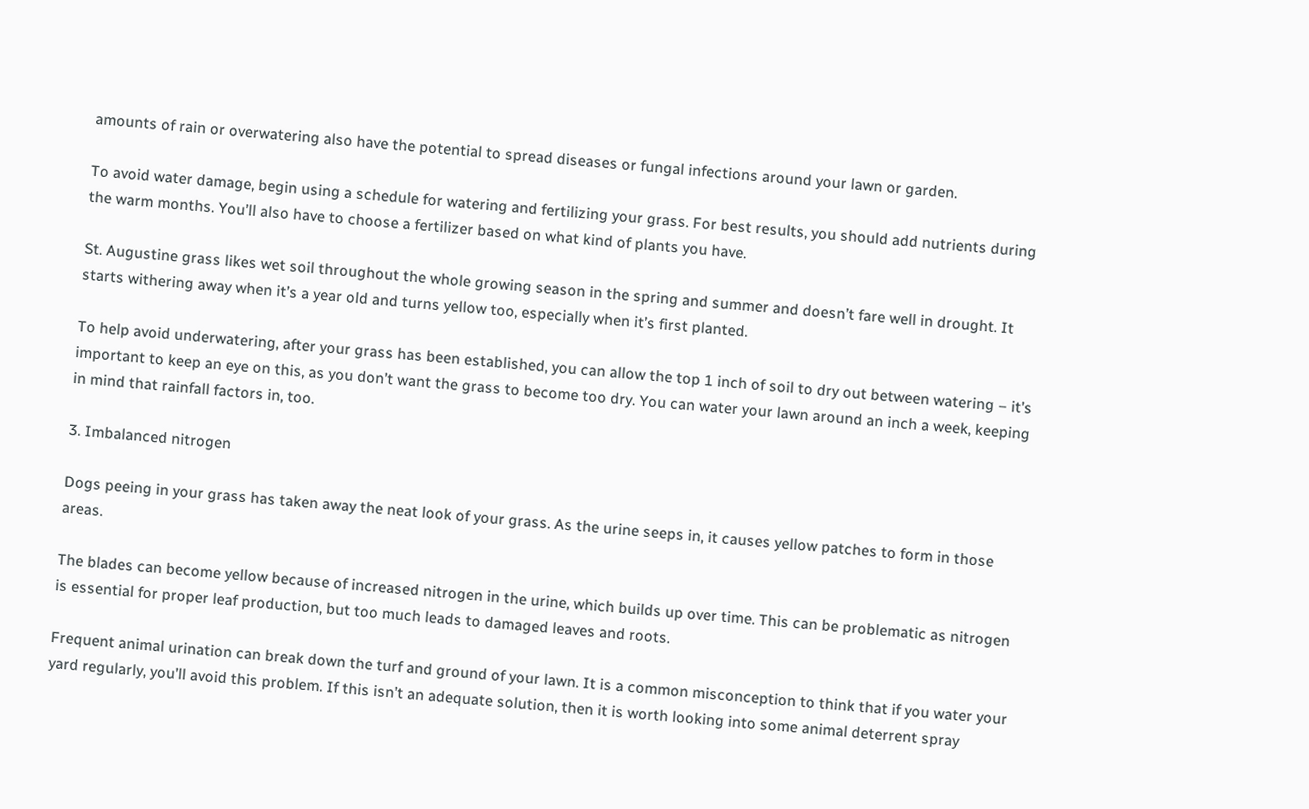amounts of rain or overwatering also have the potential to spread diseases or fungal infections around your lawn or garden.

To avoid water damage, begin using a schedule for watering and fertilizing your grass. For best results, you should add nutrients during the warm months. You’ll also have to choose a fertilizer based on what kind of plants you have.

St. Augustine grass likes wet soil throughout the whole growing season in the spring and summer and doesn’t fare well in drought. It starts withering away when it’s a year old and turns yellow too, especially when it’s first planted.

To help avoid underwatering, after your grass has been established, you can allow the top 1 inch of soil to dry out between watering – it’s important to keep an eye on this, as you don’t want the grass to become too dry. You can water your lawn around an inch a week, keeping in mind that rainfall factors in, too.

3. Imbalanced nitrogen

Dogs peeing in your grass has taken away the neat look of your grass. As the urine seeps in, it causes yellow patches to form in those areas.

The blades can become yellow because of increased nitrogen in the urine, which builds up over time. This can be problematic as nitrogen is essential for proper leaf production, but too much leads to damaged leaves and roots.

Frequent animal urination can break down the turf and ground of your lawn. It is a common misconception to think that if you water your yard regularly, you’ll avoid this problem. If this isn’t an adequate solution, then it is worth looking into some animal deterrent spray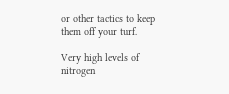or other tactics to keep them off your turf.

Very high levels of nitrogen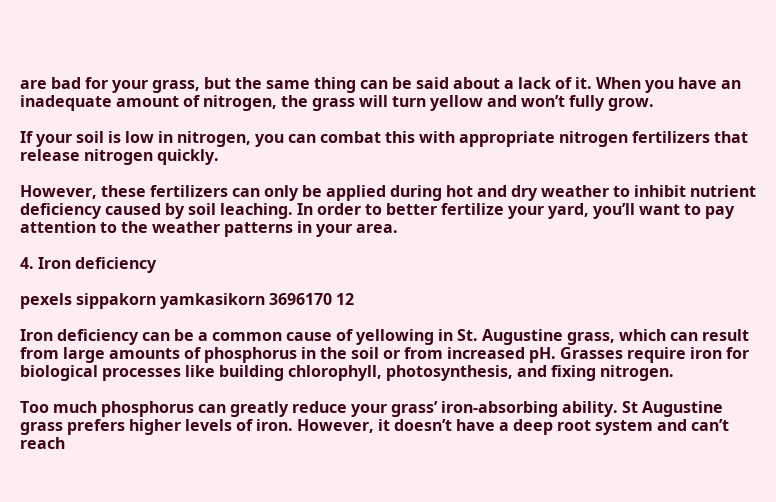are bad for your grass, but the same thing can be said about a lack of it. When you have an inadequate amount of nitrogen, the grass will turn yellow and won’t fully grow.

If your soil is low in nitrogen, you can combat this with appropriate nitrogen fertilizers that release nitrogen quickly.

However, these fertilizers can only be applied during hot and dry weather to inhibit nutrient deficiency caused by soil leaching. In order to better fertilize your yard, you’ll want to pay attention to the weather patterns in your area.

4. Iron deficiency

pexels sippakorn yamkasikorn 3696170 12

Iron deficiency can be a common cause of yellowing in St. Augustine grass, which can result from large amounts of phosphorus in the soil or from increased pH. Grasses require iron for biological processes like building chlorophyll, photosynthesis, and fixing nitrogen.

Too much phosphorus can greatly reduce your grass’ iron-absorbing ability. St Augustine grass prefers higher levels of iron. However, it doesn’t have a deep root system and can’t reach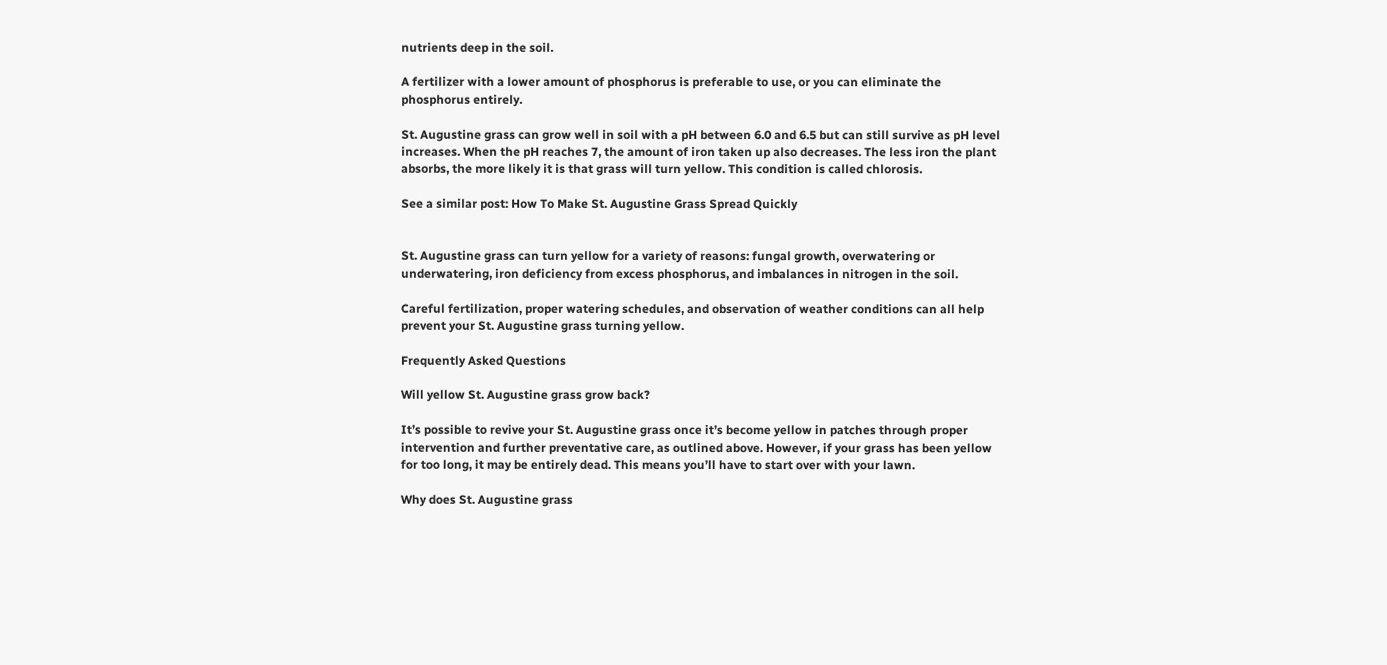nutrients deep in the soil.

A fertilizer with a lower amount of phosphorus is preferable to use, or you can eliminate the phosphorus entirely.

St. Augustine grass can grow well in soil with a pH between 6.0 and 6.5 but can still survive as pH level increases. When the pH reaches 7, the amount of iron taken up also decreases. The less iron the plant absorbs, the more likely it is that grass will turn yellow. This condition is called chlorosis.

See a similar post: How To Make St. Augustine Grass Spread Quickly


St. Augustine grass can turn yellow for a variety of reasons: fungal growth, overwatering or underwatering, iron deficiency from excess phosphorus, and imbalances in nitrogen in the soil.

Careful fertilization, proper watering schedules, and observation of weather conditions can all help prevent your St. Augustine grass turning yellow.

Frequently Asked Questions

Will yellow St. Augustine grass grow back?

It’s possible to revive your St. Augustine grass once it’s become yellow in patches through proper intervention and further preventative care, as outlined above. However, if your grass has been yellow for too long, it may be entirely dead. This means you’ll have to start over with your lawn.

Why does St. Augustine grass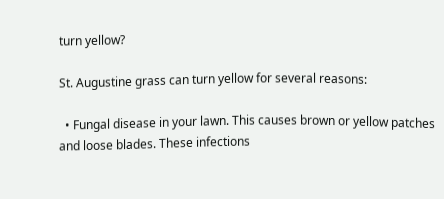turn yellow?

St. Augustine grass can turn yellow for several reasons:

  • Fungal disease in your lawn. This causes brown or yellow patches and loose blades. These infections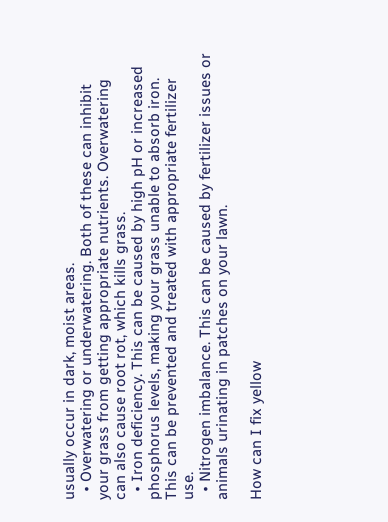usually occur in dark, moist areas.
  • Overwatering or underwatering. Both of these can inhibit your grass from getting appropriate nutrients. Overwatering can also cause root rot, which kills grass.
  • Iron deficiency. This can be caused by high pH or increased phosphorus levels, making your grass unable to absorb iron. This can be prevented and treated with appropriate fertilizer use.
  • Nitrogen imbalance. This can be caused by fertilizer issues or animals urinating in patches on your lawn.

How can I fix yellow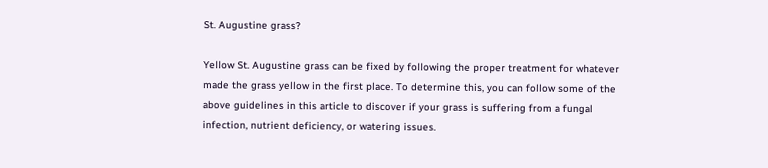St. Augustine grass?

Yellow St. Augustine grass can be fixed by following the proper treatment for whatever made the grass yellow in the first place. To determine this, you can follow some of the above guidelines in this article to discover if your grass is suffering from a fungal infection, nutrient deficiency, or watering issues.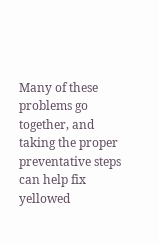Many of these problems go together, and taking the proper preventative steps can help fix yellowed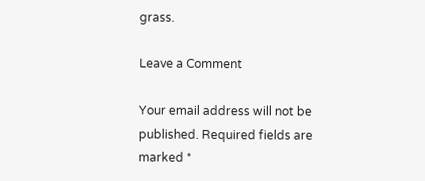grass.

Leave a Comment

Your email address will not be published. Required fields are marked *